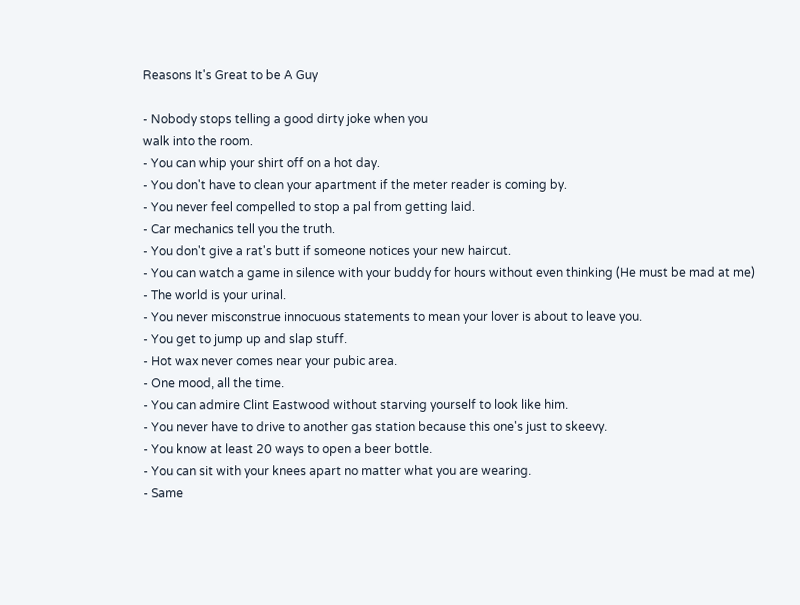Reasons It's Great to be A Guy

- Nobody stops telling a good dirty joke when you
walk into the room.
- You can whip your shirt off on a hot day.
- You don't have to clean your apartment if the meter reader is coming by.
- You never feel compelled to stop a pal from getting laid.
- Car mechanics tell you the truth.
- You don't give a rat's butt if someone notices your new haircut.
- You can watch a game in silence with your buddy for hours without even thinking (He must be mad at me)
- The world is your urinal.
- You never misconstrue innocuous statements to mean your lover is about to leave you.
- You get to jump up and slap stuff.
- Hot wax never comes near your pubic area.
- One mood, all the time.
- You can admire Clint Eastwood without starving yourself to look like him.
- You never have to drive to another gas station because this one's just to skeevy.
- You know at least 20 ways to open a beer bottle.
- You can sit with your knees apart no matter what you are wearing.
- Same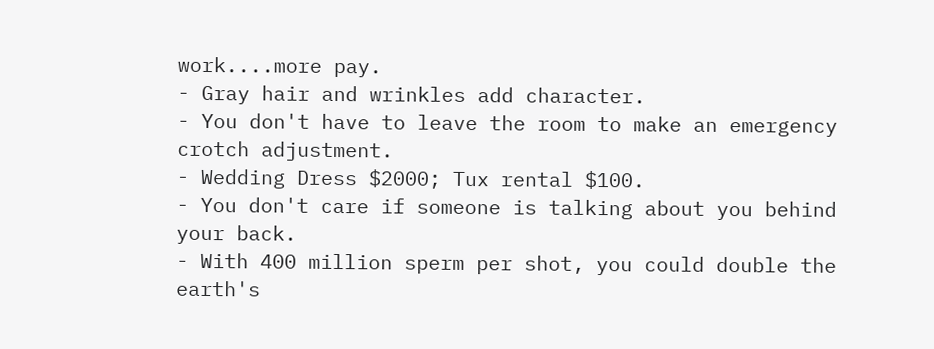work....more pay.
- Gray hair and wrinkles add character.
- You don't have to leave the room to make an emergency crotch adjustment.
- Wedding Dress $2000; Tux rental $100.
- You don't care if someone is talking about you behind your back.
- With 400 million sperm per shot, you could double the earth's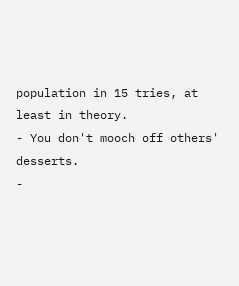population in 15 tries, at least in theory.
- You don't mooch off others' desserts.
-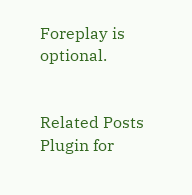Foreplay is optional.


Related Posts Plugin for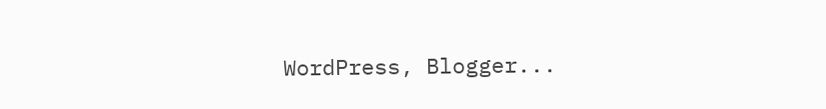WordPress, Blogger...